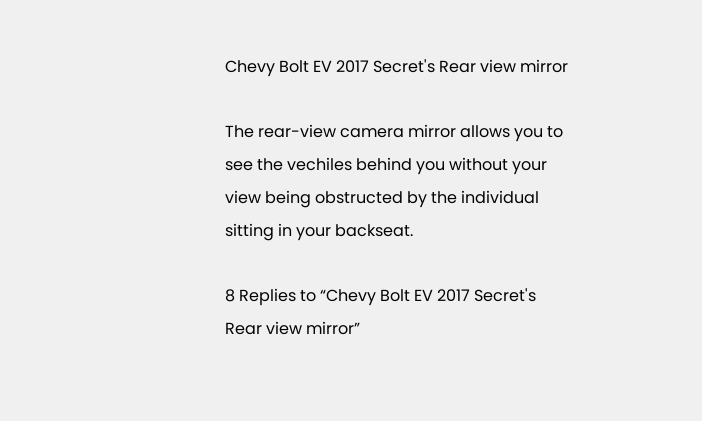Chevy Bolt EV 2017 Secret's Rear view mirror

The rear-view camera mirror allows you to see the vechiles behind you without your view being obstructed by the individual sitting in your backseat.

8 Replies to “Chevy Bolt EV 2017 Secret's Rear view mirror”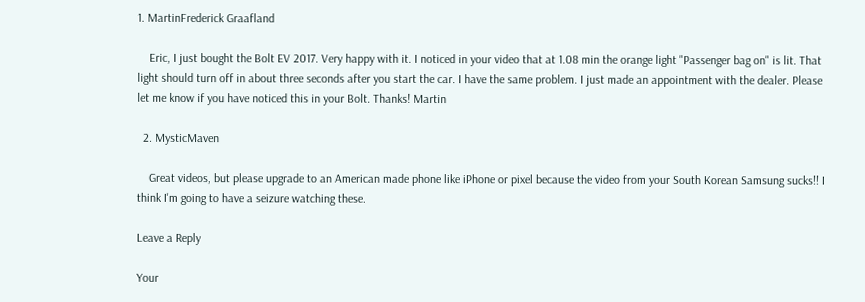1. MartinFrederick Graafland

    Eric, I just bought the Bolt EV 2017. Very happy with it. I noticed in your video that at 1.08 min the orange light "Passenger bag on" is lit. That light should turn off in about three seconds after you start the car. I have the same problem. I just made an appointment with the dealer. Please let me know if you have noticed this in your Bolt. Thanks! Martin

  2. MysticMaven

    Great videos, but please upgrade to an American made phone like iPhone or pixel because the video from your South Korean Samsung sucks!! I think I'm going to have a seizure watching these.

Leave a Reply

Your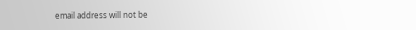email address will not be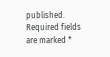published. Required fields are marked *